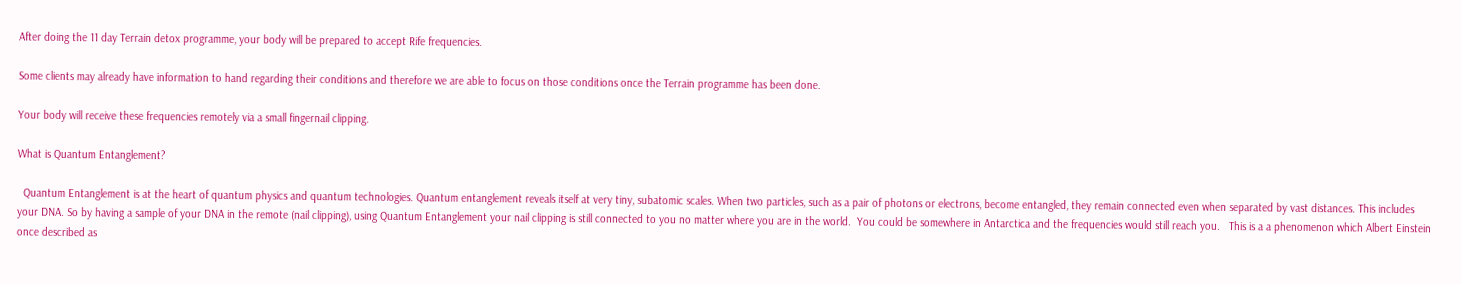After doing the 11 day Terrain detox programme, your body will be prepared to accept Rife frequencies.

Some clients may already have information to hand regarding their conditions and therefore we are able to focus on those conditions once the Terrain programme has been done.

Your body will receive these frequencies remotely via a small fingernail clipping.

What is Quantum Entanglement?

  Quantum Entanglement is at the heart of quantum physics and quantum technologies. Quantum entanglement reveals itself at very tiny, subatomic scales. When two particles, such as a pair of photons or electrons, become entangled, they remain connected even when separated by vast distances. This includes your DNA. So by having a sample of your DNA in the remote (nail clipping), using Quantum Entanglement your nail clipping is still connected to you no matter where you are in the world.  You could be somewhere in Antarctica and the frequencies would still reach you.   This is a a phenomenon which Albert Einstein once described as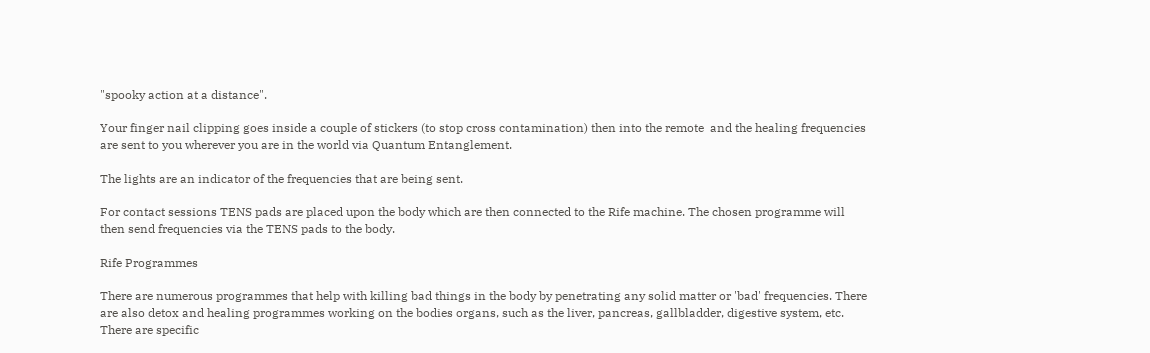"spooky action at a distance".

Your finger nail clipping goes inside a couple of stickers (to stop cross contamination) then into the remote  and the healing frequencies are sent to you wherever you are in the world via Quantum Entanglement.

The lights are an indicator of the frequencies that are being sent.

For contact sessions TENS pads are placed upon the body which are then connected to the Rife machine. The chosen programme will then send frequencies via the TENS pads to the body.

Rife Programmes

There are numerous programmes that help with killing bad things in the body by penetrating any solid matter or 'bad' frequencies. There are also detox and healing programmes working on the bodies organs, such as the liver, pancreas, gallbladder, digestive system, etc. There are specific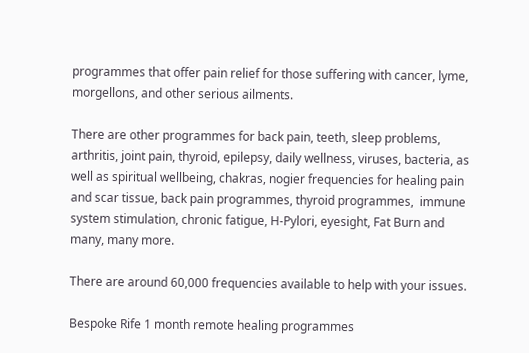programmes that offer pain relief for those suffering with cancer, lyme, morgellons, and other serious ailments.

There are other programmes for back pain, teeth, sleep problems, arthritis, joint pain, thyroid, epilepsy, daily wellness, viruses, bacteria, as well as spiritual wellbeing, chakras, nogier frequencies for healing pain and scar tissue, back pain programmes, thyroid programmes,  immune system stimulation, chronic fatigue, H-Pylori, eyesight, Fat Burn and many, many more.

There are around 60,000 frequencies available to help with your issues.

Bespoke Rife 1 month remote healing programmes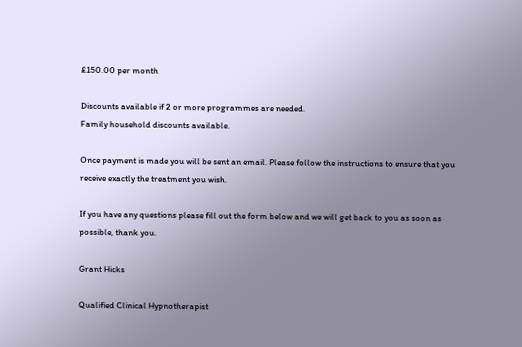£150.00 per month

Discounts available if 2 or more programmes are needed.
Family household discounts available.

Once payment is made you will be sent an email. Please follow the instructions to ensure that you receive exactly the treatment you wish.

If you have any questions please fill out the form below and we will get back to you as soon as possible, thank you.

Grant Hicks

Qualified Clinical Hypnotherapist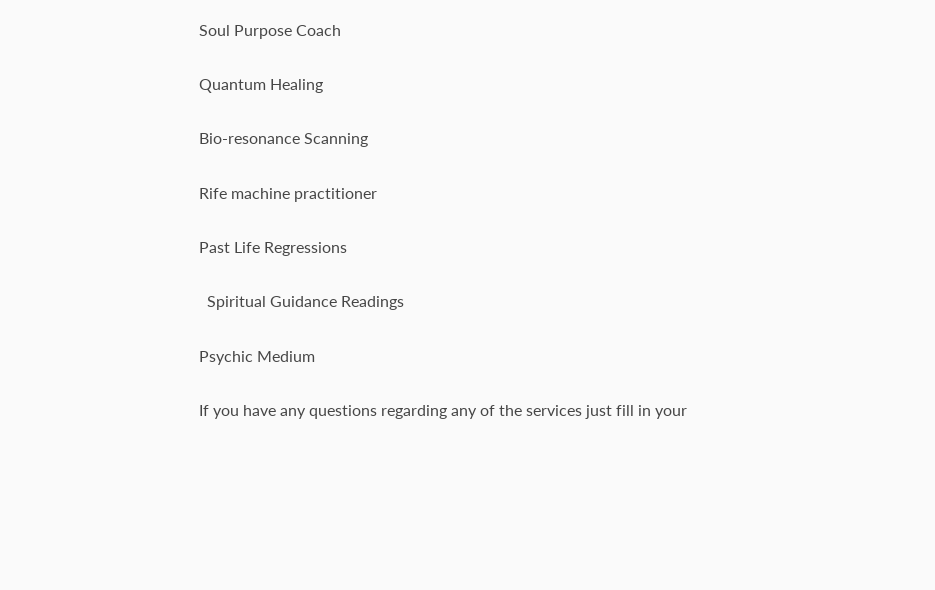Soul Purpose Coach

Quantum Healing

Bio-resonance Scanning

Rife machine practitioner

Past Life Regressions

  Spiritual Guidance Readings

Psychic Medium

If you have any questions regarding any of the services just fill in your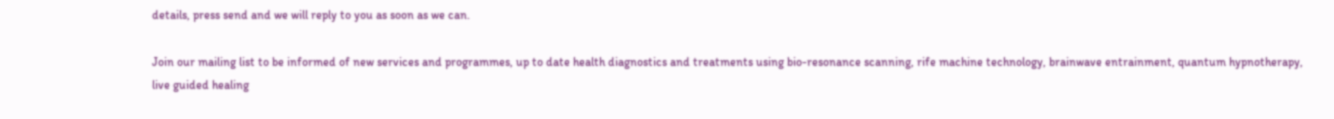details, press send and we will reply to you as soon as we can.

Join our mailing list to be informed of new services and programmes, up to date health diagnostics and treatments using bio-resonance scanning, rife machine technology, brainwave entrainment, quantum hypnotherapy, live guided healing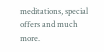meditations, special offers and much more.